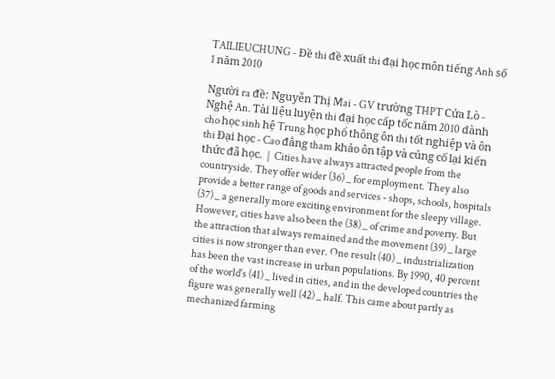TAILIEUCHUNG - Đề thi đề xuất thi đại học môn tiếng Anh số 1 năm 2010

Người ra đề: Nguyễn Thị Mai - GV trường THPT Cửa Lò - Nghệ An. Tài liệu luyện thi đại học cấp tốc năm 2010 dành cho học sinh hệ Trung học phổ thông ôn thi tốt nghiệp và ôn thi Đại học - Cao đẳng tham khảo ôn tập và củng cố lại kiến thức đã học. | Cities have always attracted people from the countryside. They offer wider (36) _ for employment. They also provide a better range of goods and services - shops, schools, hospitals (37) _ a generally more exciting environment for the sleepy village. However, cities have also been the (38) _ of crime and poverty. But the attraction that always remained and the movement (39) _ large cities is now stronger than ever. One result (40) _ industrialization has been the vast increase in urban populations. By 1990, 40 percent of the world's (41) _ lived in cities, and in the developed countries the figure was generally well (42) _ half. This came about partly as mechanized farming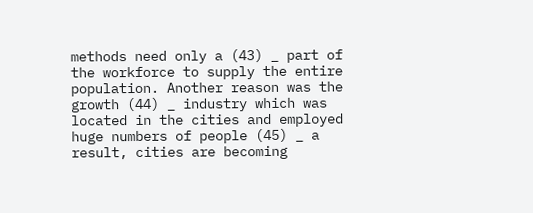methods need only a (43) _ part of the workforce to supply the entire population. Another reason was the growth (44) _ industry which was located in the cities and employed huge numbers of people (45) _ a result, cities are becoming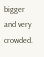bigger and very crowded.